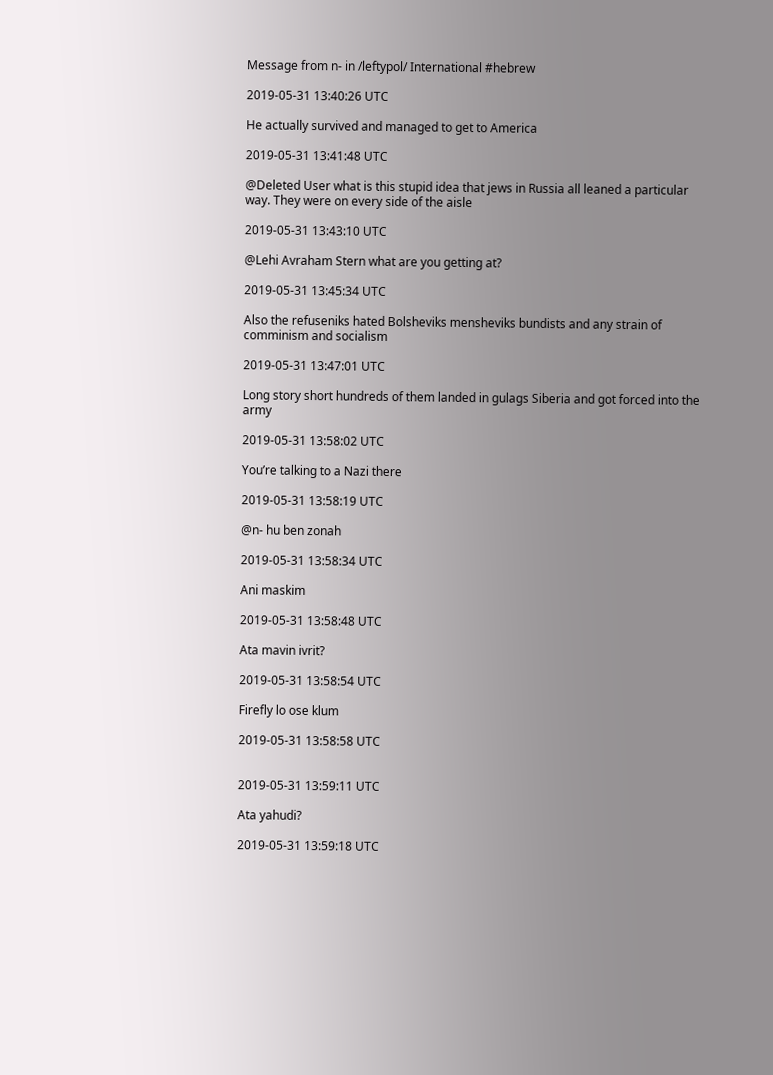Message from n- in /leftypol/ International #hebrew

2019-05-31 13:40:26 UTC

He actually survived and managed to get to America

2019-05-31 13:41:48 UTC

@Deleted User what is this stupid idea that jews in Russia all leaned a particular way. They were on every side of the aisle

2019-05-31 13:43:10 UTC

@Lehi Avraham Stern what are you getting at?

2019-05-31 13:45:34 UTC

Also the refuseniks hated Bolsheviks mensheviks bundists and any strain of comminism and socialism

2019-05-31 13:47:01 UTC

Long story short hundreds of them landed in gulags Siberia and got forced into the army

2019-05-31 13:58:02 UTC

You’re talking to a Nazi there

2019-05-31 13:58:19 UTC

@n- hu ben zonah

2019-05-31 13:58:34 UTC

Ani maskim

2019-05-31 13:58:48 UTC

Ata mavin ivrit?

2019-05-31 13:58:54 UTC

Firefly lo ose klum

2019-05-31 13:58:58 UTC


2019-05-31 13:59:11 UTC

Ata yahudi?

2019-05-31 13:59:18 UTC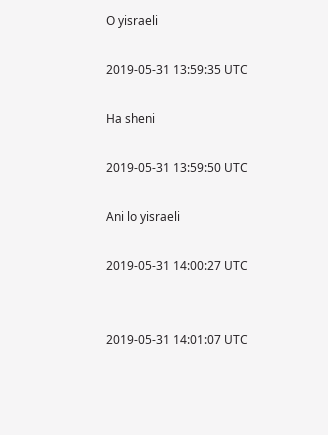O yisraeli

2019-05-31 13:59:35 UTC

Ha sheni

2019-05-31 13:59:50 UTC

Ani lo yisraeli

2019-05-31 14:00:27 UTC


2019-05-31 14:01:07 UTC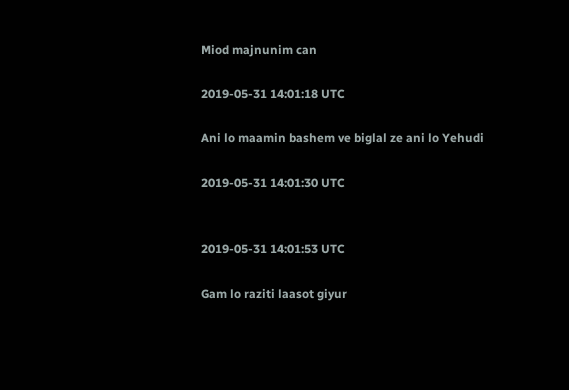Miod majnunim can

2019-05-31 14:01:18 UTC

Ani lo maamin bashem ve biglal ze ani lo Yehudi

2019-05-31 14:01:30 UTC


2019-05-31 14:01:53 UTC

Gam lo raziti laasot giyur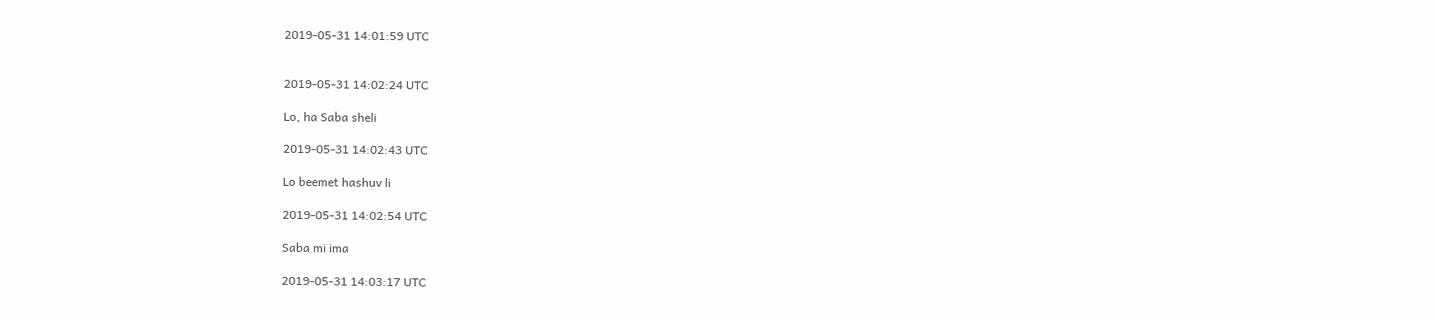2019-05-31 14:01:59 UTC


2019-05-31 14:02:24 UTC

Lo, ha Saba sheli

2019-05-31 14:02:43 UTC

Lo beemet hashuv li

2019-05-31 14:02:54 UTC

Saba mi ima

2019-05-31 14:03:17 UTC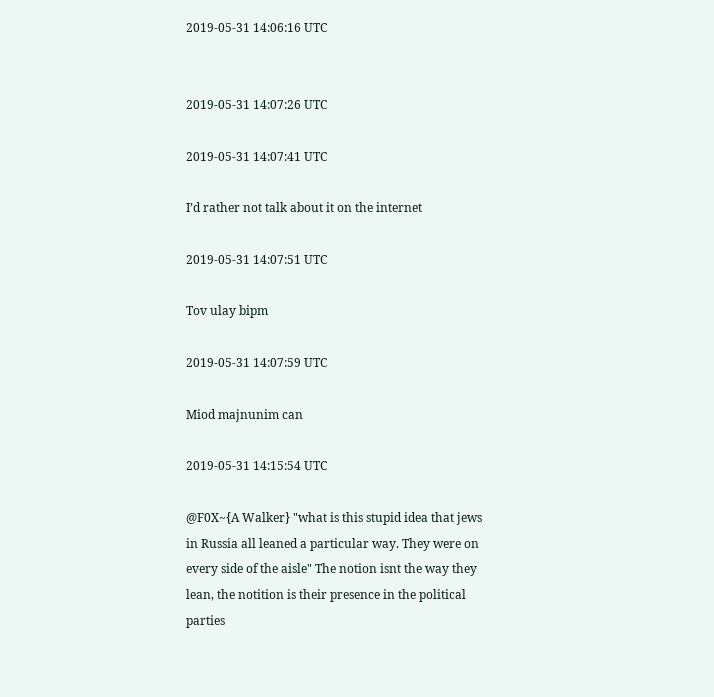2019-05-31 14:06:16 UTC


2019-05-31 14:07:26 UTC

2019-05-31 14:07:41 UTC

I’d rather not talk about it on the internet

2019-05-31 14:07:51 UTC

Tov ulay bipm

2019-05-31 14:07:59 UTC

Miod majnunim can

2019-05-31 14:15:54 UTC

@F0X~{A Walker} "what is this stupid idea that jews in Russia all leaned a particular way. They were on every side of the aisle" The notion isnt the way they lean, the notition is their presence in the political parties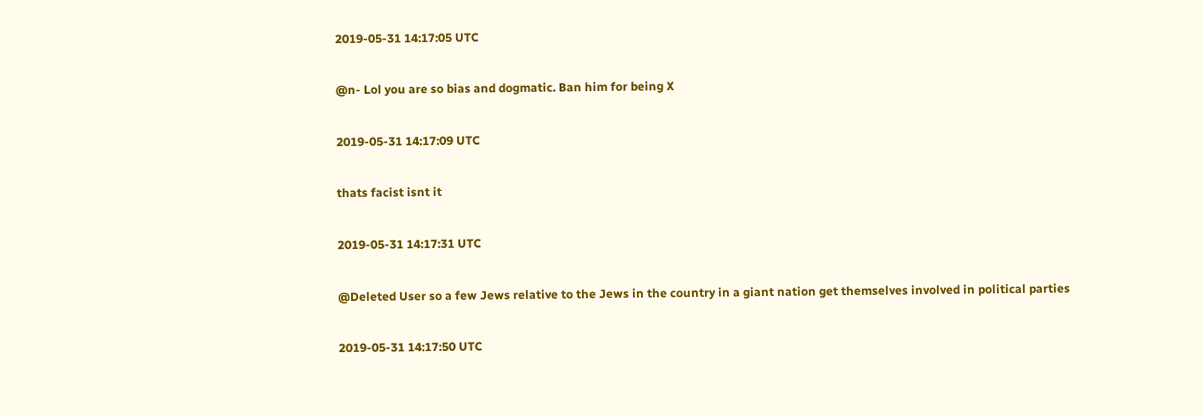2019-05-31 14:17:05 UTC

@n- Lol you are so bias and dogmatic. Ban him for being X

2019-05-31 14:17:09 UTC

thats facist isnt it

2019-05-31 14:17:31 UTC

@Deleted User so a few Jews relative to the Jews in the country in a giant nation get themselves involved in political parties

2019-05-31 14:17:50 UTC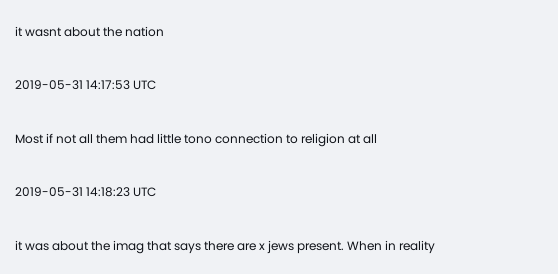it wasnt about the nation

2019-05-31 14:17:53 UTC

Most if not all them had little tono connection to religion at all

2019-05-31 14:18:23 UTC

it was about the imag that says there are x jews present. When in reality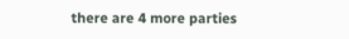there are 4 more parties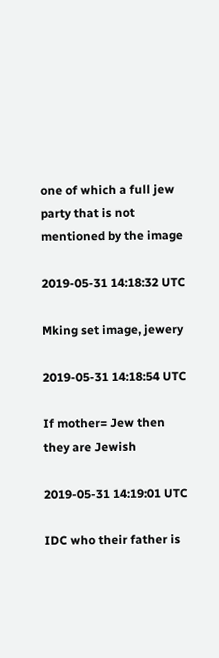one of which a full jew party that is not mentioned by the image

2019-05-31 14:18:32 UTC

Mking set image, jewery

2019-05-31 14:18:54 UTC

If mother= Jew then they are Jewish

2019-05-31 14:19:01 UTC

IDC who their father is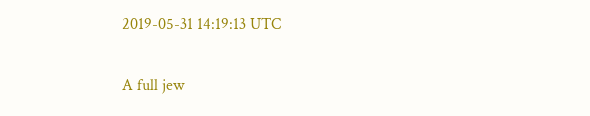2019-05-31 14:19:13 UTC

A full jew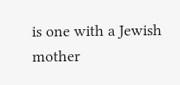is one with a Jewish mother